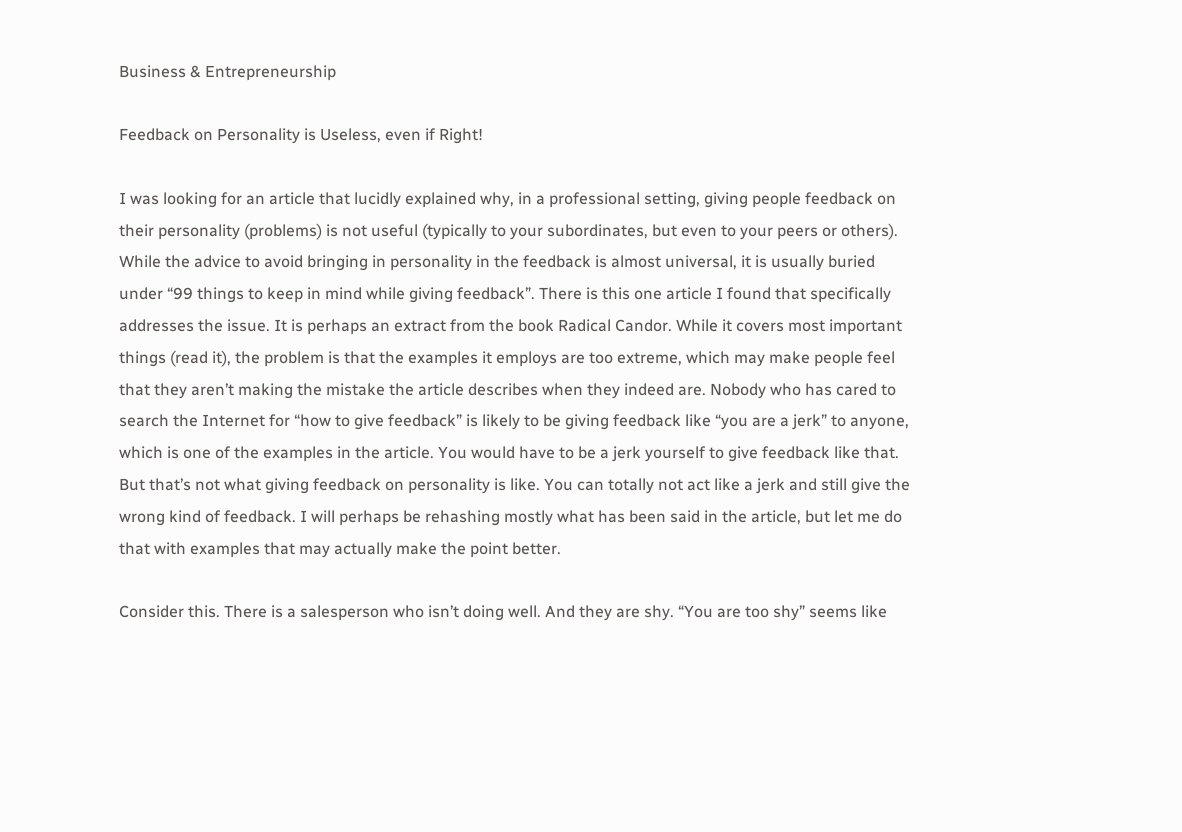Business & Entrepreneurship

Feedback on Personality is Useless, even if Right!

I was looking for an article that lucidly explained why, in a professional setting, giving people feedback on their personality (problems) is not useful (typically to your subordinates, but even to your peers or others). While the advice to avoid bringing in personality in the feedback is almost universal, it is usually buried under “99 things to keep in mind while giving feedback”. There is this one article I found that specifically addresses the issue. It is perhaps an extract from the book Radical Candor. While it covers most important things (read it), the problem is that the examples it employs are too extreme, which may make people feel that they aren’t making the mistake the article describes when they indeed are. Nobody who has cared to search the Internet for “how to give feedback” is likely to be giving feedback like “you are a jerk” to anyone, which is one of the examples in the article. You would have to be a jerk yourself to give feedback like that. But that’s not what giving feedback on personality is like. You can totally not act like a jerk and still give the wrong kind of feedback. I will perhaps be rehashing mostly what has been said in the article, but let me do that with examples that may actually make the point better.

Consider this. There is a salesperson who isn’t doing well. And they are shy. “You are too shy” seems like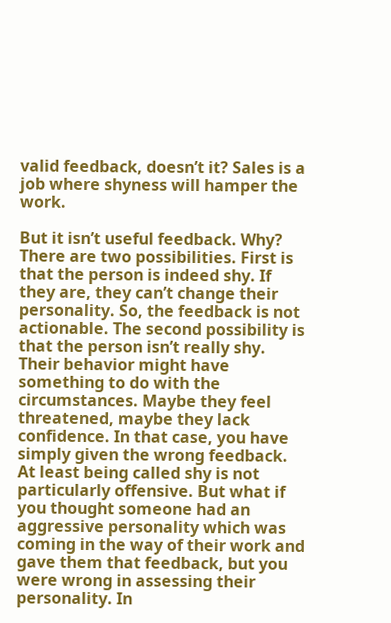valid feedback, doesn’t it? Sales is a job where shyness will hamper the work.

But it isn’t useful feedback. Why? There are two possibilities. First is that the person is indeed shy. If they are, they can’t change their personality. So, the feedback is not actionable. The second possibility is that the person isn’t really shy. Their behavior might have something to do with the circumstances. Maybe they feel threatened, maybe they lack confidence. In that case, you have simply given the wrong feedback. At least being called shy is not particularly offensive. But what if you thought someone had an aggressive personality which was coming in the way of their work and gave them that feedback, but you were wrong in assessing their personality. In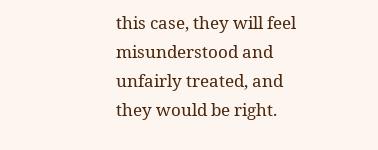this case, they will feel misunderstood and unfairly treated, and they would be right.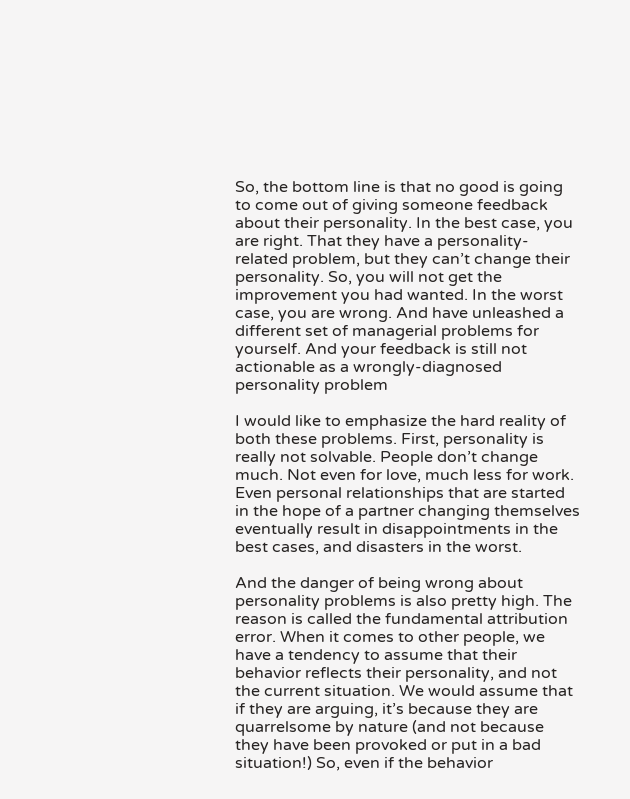So, the bottom line is that no good is going to come out of giving someone feedback about their personality. In the best case, you are right. That they have a personality-related problem, but they can’t change their personality. So, you will not get the improvement you had wanted. In the worst case, you are wrong. And have unleashed a different set of managerial problems for yourself. And your feedback is still not actionable as a wrongly-diagnosed personality problem

I would like to emphasize the hard reality of both these problems. First, personality is really not solvable. People don’t change much. Not even for love, much less for work. Even personal relationships that are started in the hope of a partner changing themselves eventually result in disappointments in the best cases, and disasters in the worst.

And the danger of being wrong about personality problems is also pretty high. The reason is called the fundamental attribution error. When it comes to other people, we have a tendency to assume that their behavior reflects their personality, and not the current situation. We would assume that if they are arguing, it’s because they are quarrelsome by nature (and not because they have been provoked or put in a bad situation!) So, even if the behavior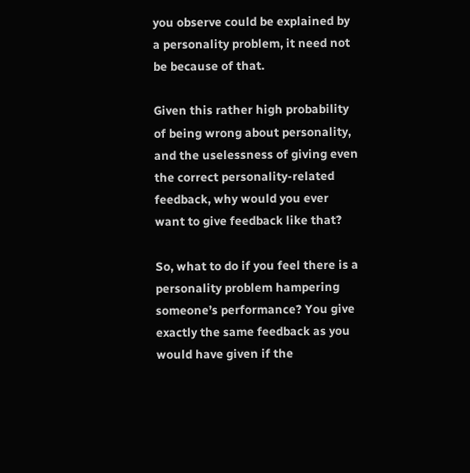you observe could be explained by a personality problem, it need not be because of that.

Given this rather high probability of being wrong about personality, and the uselessness of giving even the correct personality-related feedback, why would you ever want to give feedback like that?

So, what to do if you feel there is a personality problem hampering someone’s performance? You give exactly the same feedback as you would have given if the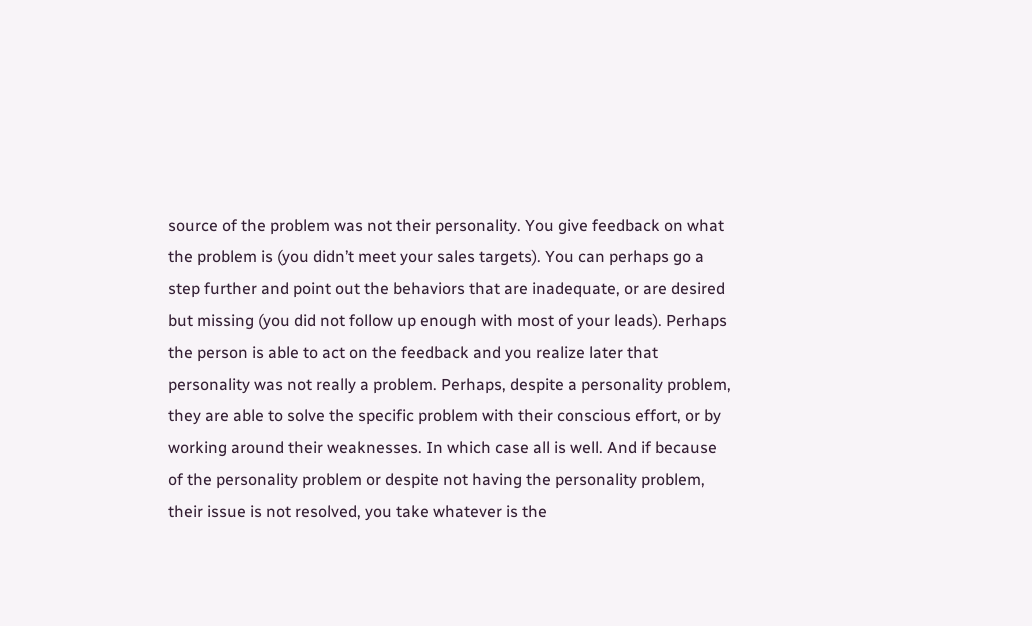source of the problem was not their personality. You give feedback on what the problem is (you didn’t meet your sales targets). You can perhaps go a step further and point out the behaviors that are inadequate, or are desired but missing (you did not follow up enough with most of your leads). Perhaps the person is able to act on the feedback and you realize later that personality was not really a problem. Perhaps, despite a personality problem, they are able to solve the specific problem with their conscious effort, or by working around their weaknesses. In which case all is well. And if because of the personality problem or despite not having the personality problem, their issue is not resolved, you take whatever is the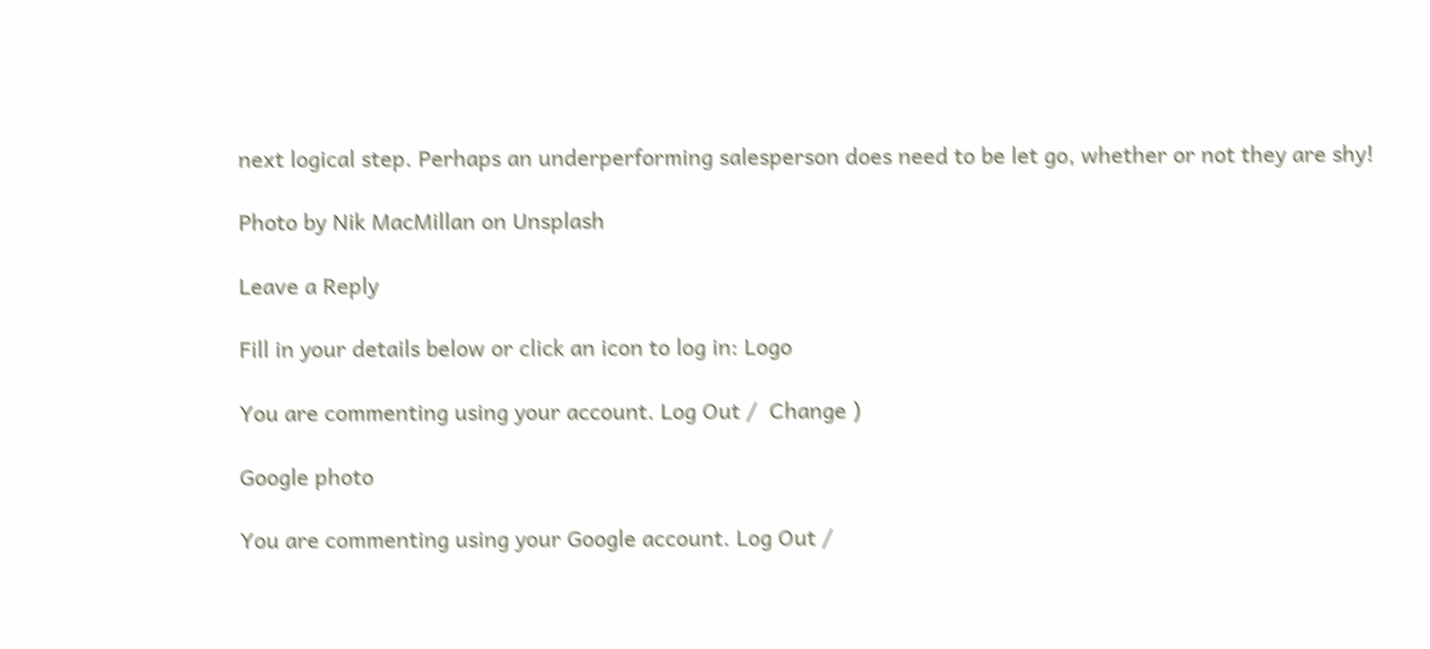next logical step. Perhaps an underperforming salesperson does need to be let go, whether or not they are shy!

Photo by Nik MacMillan on Unsplash

Leave a Reply

Fill in your details below or click an icon to log in: Logo

You are commenting using your account. Log Out /  Change )

Google photo

You are commenting using your Google account. Log Out /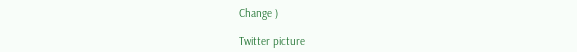Change )

Twitter picture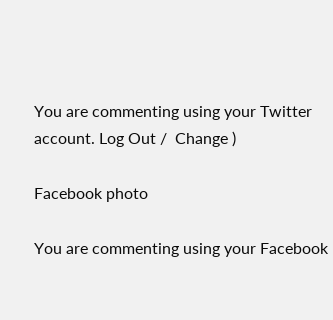You are commenting using your Twitter account. Log Out /  Change )

Facebook photo

You are commenting using your Facebook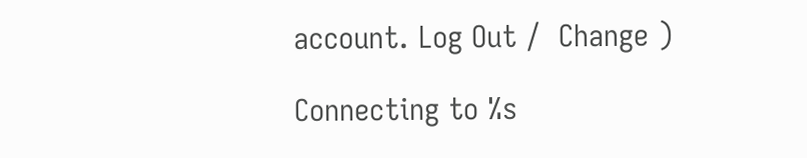account. Log Out /  Change )

Connecting to %s